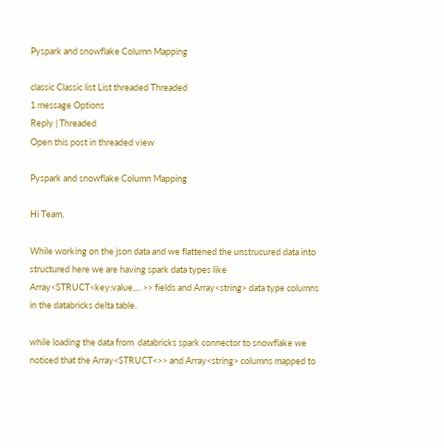Pyspark and snowflake Column Mapping

classic Classic list List threaded Threaded
1 message Options
Reply | Threaded
Open this post in threaded view

Pyspark and snowflake Column Mapping

Hi Team,

While working on the json data and we flattened the unstrucured data into
structured here we are having spark data types like
Array<STRUCT<key:value,... >> fields and Array<string> data type columns
in the databricks delta table.

while loading the data from  databricks spark connector to snowflake we
noticed that the Array<STRUCT<>> and Array<string> columns mapped to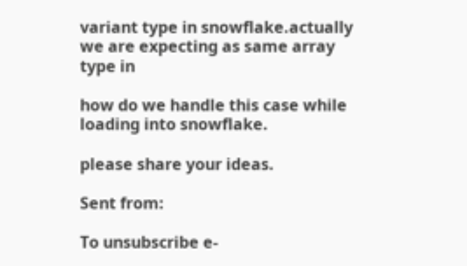variant type in snowflake.actually we are expecting as same array type in

how do we handle this case while loading into snowflake.

please share your ideas.

Sent from:

To unsubscribe e-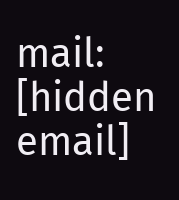mail: [hidden email]